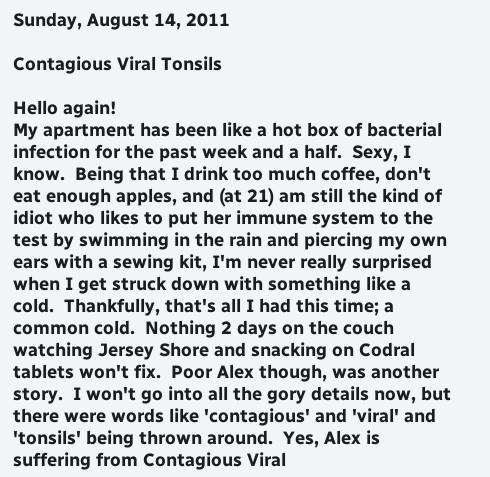Sunday, August 14, 2011

Contagious Viral Tonsils

Hello again!
My apartment has been like a hot box of bacterial infection for the past week and a half.  Sexy, I know.  Being that I drink too much coffee, don't eat enough apples, and (at 21) am still the kind of idiot who likes to put her immune system to the test by swimming in the rain and piercing my own ears with a sewing kit, I'm never really surprised when I get struck down with something like a cold.  Thankfully, that's all I had this time; a common cold.  Nothing 2 days on the couch watching Jersey Shore and snacking on Codral tablets won't fix.  Poor Alex though, was another story.  I won't go into all the gory details now, but there were words like 'contagious' and 'viral' and 'tonsils' being thrown around.  Yes, Alex is suffering from Contagious Viral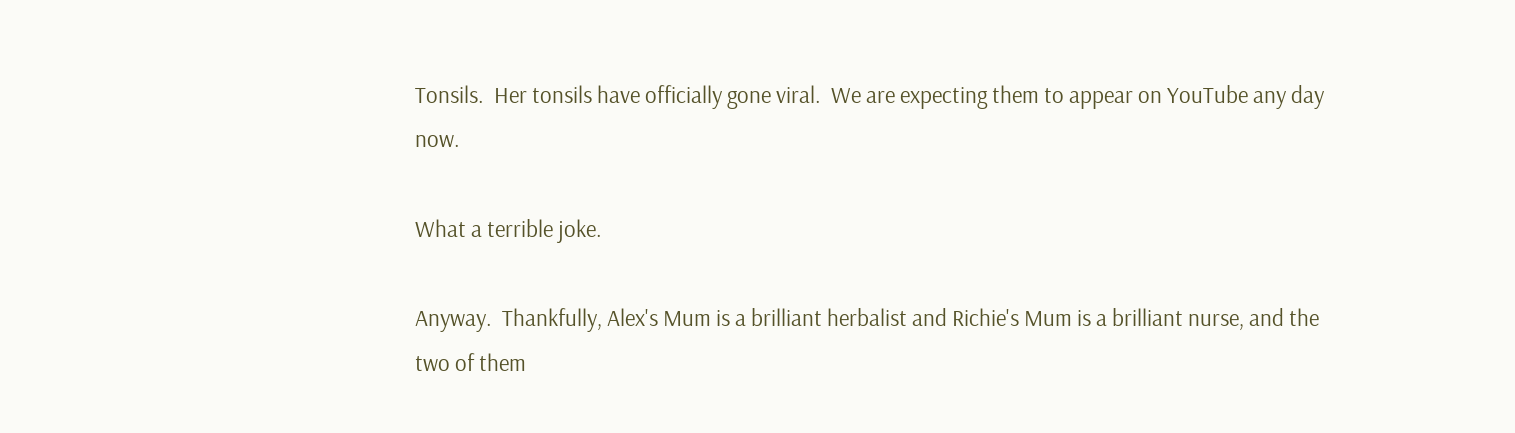Tonsils.  Her tonsils have officially gone viral.  We are expecting them to appear on YouTube any day now.

What a terrible joke.

Anyway.  Thankfully, Alex's Mum is a brilliant herbalist and Richie's Mum is a brilliant nurse, and the two of them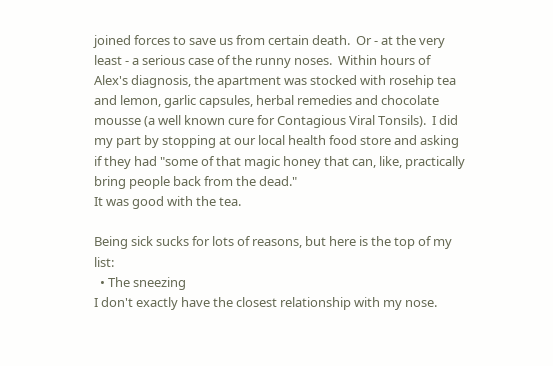joined forces to save us from certain death.  Or - at the very least - a serious case of the runny noses.  Within hours of Alex's diagnosis, the apartment was stocked with rosehip tea and lemon, garlic capsules, herbal remedies and chocolate mousse (a well known cure for Contagious Viral Tonsils).  I did my part by stopping at our local health food store and asking if they had "some of that magic honey that can, like, practically bring people back from the dead."
It was good with the tea.

Being sick sucks for lots of reasons, but here is the top of my list:
  • The sneezing
I don't exactly have the closest relationship with my nose.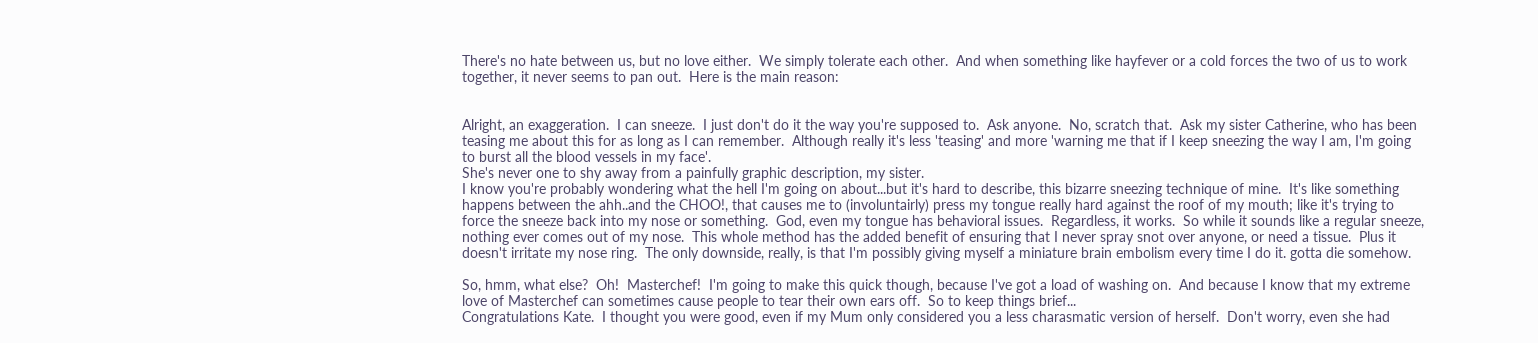There's no hate between us, but no love either.  We simply tolerate each other.  And when something like hayfever or a cold forces the two of us to work together, it never seems to pan out.  Here is the main reason:


Alright, an exaggeration.  I can sneeze.  I just don't do it the way you're supposed to.  Ask anyone.  No, scratch that.  Ask my sister Catherine, who has been teasing me about this for as long as I can remember.  Although really it's less 'teasing' and more 'warning me that if I keep sneezing the way I am, I'm going to burst all the blood vessels in my face'.
She's never one to shy away from a painfully graphic description, my sister.
I know you're probably wondering what the hell I'm going on about...but it's hard to describe, this bizarre sneezing technique of mine.  It's like something happens between the ahh..and the CHOO!, that causes me to (involuntairly) press my tongue really hard against the roof of my mouth; like it's trying to force the sneeze back into my nose or something.  God, even my tongue has behavioral issues.  Regardless, it works.  So while it sounds like a regular sneeze, nothing ever comes out of my nose.  This whole method has the added benefit of ensuring that I never spray snot over anyone, or need a tissue.  Plus it doesn't irritate my nose ring.  The only downside, really, is that I'm possibly giving myself a miniature brain embolism every time I do it. gotta die somehow.

So, hmm, what else?  Oh!  Masterchef!  I'm going to make this quick though, because I've got a load of washing on.  And because I know that my extreme love of Masterchef can sometimes cause people to tear their own ears off.  So to keep things brief...
Congratulations Kate.  I thought you were good, even if my Mum only considered you a less charasmatic version of herself.  Don't worry, even she had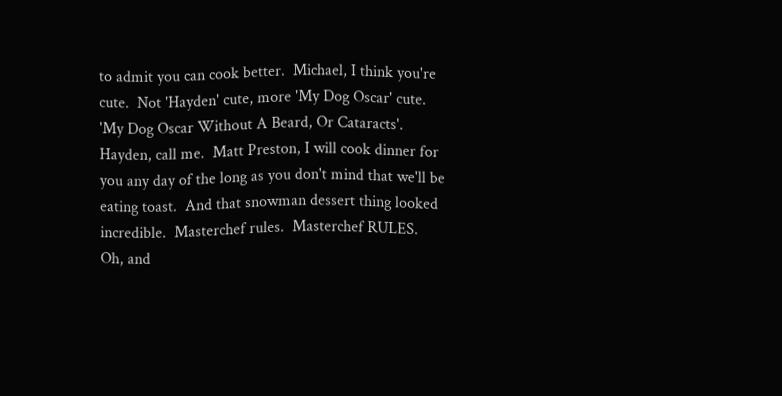to admit you can cook better.  Michael, I think you're cute.  Not 'Hayden' cute, more 'My Dog Oscar' cute.  'My Dog Oscar Without A Beard, Or Cataracts'.  Hayden, call me.  Matt Preston, I will cook dinner for you any day of the long as you don't mind that we'll be eating toast.  And that snowman dessert thing looked incredible.  Masterchef rules.  Masterchef RULES.
Oh, and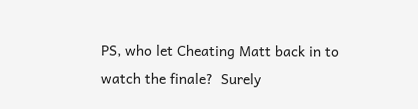PS, who let Cheating Matt back in to watch the finale?  Surely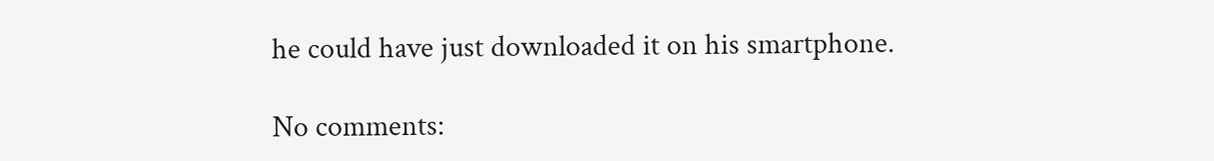he could have just downloaded it on his smartphone.

No comments: